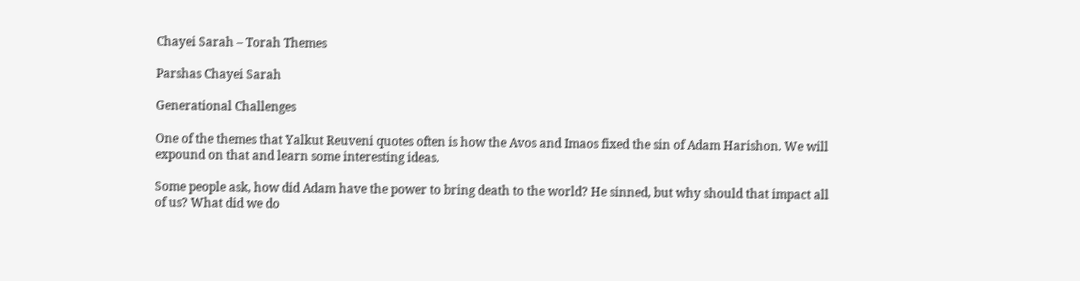Chayei Sarah – Torah Themes

Parshas Chayei Sarah

Generational Challenges

One of the themes that Yalkut Reuveni quotes often is how the Avos and Imaos fixed the sin of Adam Harishon. We will expound on that and learn some interesting ideas.

Some people ask, how did Adam have the power to bring death to the world? He sinned, but why should that impact all of us? What did we do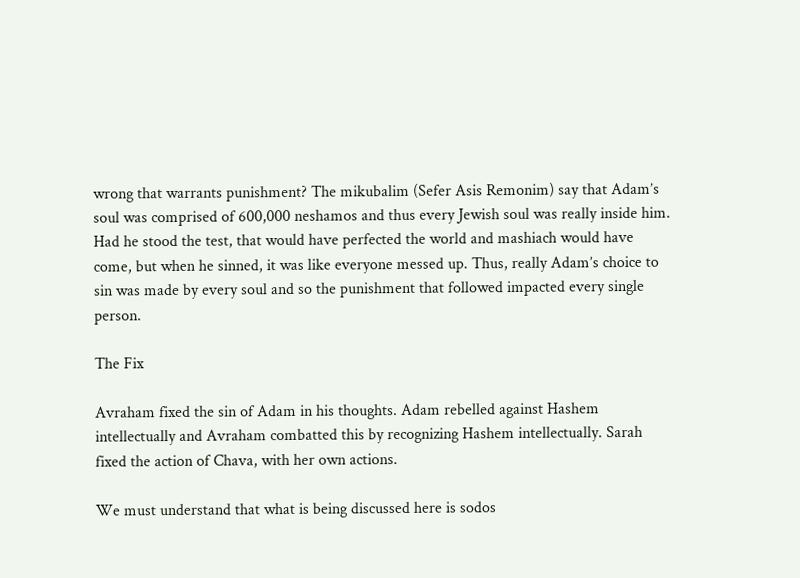wrong that warrants punishment? The mikubalim (Sefer Asis Remonim) say that Adam’s soul was comprised of 600,000 neshamos and thus every Jewish soul was really inside him. Had he stood the test, that would have perfected the world and mashiach would have come, but when he sinned, it was like everyone messed up. Thus, really Adam’s choice to sin was made by every soul and so the punishment that followed impacted every single person.

The Fix

Avraham fixed the sin of Adam in his thoughts. Adam rebelled against Hashem intellectually and Avraham combatted this by recognizing Hashem intellectually. Sarah fixed the action of Chava, with her own actions.

We must understand that what is being discussed here is sodos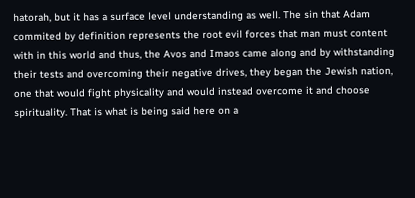hatorah, but it has a surface level understanding as well. The sin that Adam commited by definition represents the root evil forces that man must content with in this world and thus, the Avos and Imaos came along and by withstanding their tests and overcoming their negative drives, they began the Jewish nation, one that would fight physicality and would instead overcome it and choose spirituality. That is what is being said here on a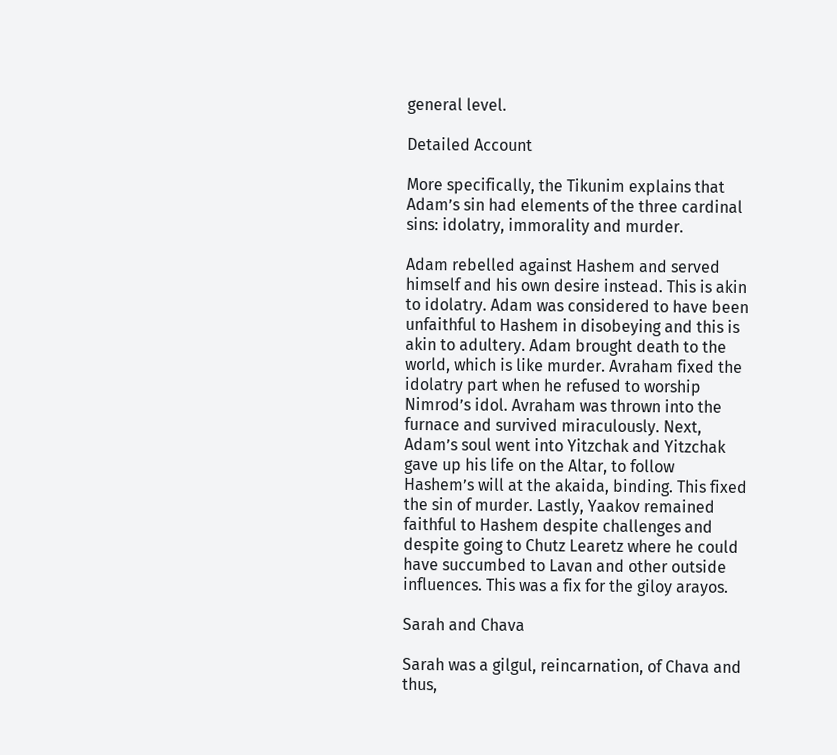general level.

Detailed Account

More specifically, the Tikunim explains that Adam’s sin had elements of the three cardinal sins: idolatry, immorality and murder.

Adam rebelled against Hashem and served himself and his own desire instead. This is akin to idolatry. Adam was considered to have been unfaithful to Hashem in disobeying and this is akin to adultery. Adam brought death to the world, which is like murder. Avraham fixed the idolatry part when he refused to worship Nimrod’s idol. Avraham was thrown into the furnace and survived miraculously. Next, Adam’s soul went into Yitzchak and Yitzchak gave up his life on the Altar, to follow Hashem’s will at the akaida, binding. This fixed the sin of murder. Lastly, Yaakov remained faithful to Hashem despite challenges and despite going to Chutz Learetz where he could have succumbed to Lavan and other outside influences. This was a fix for the giloy arayos.

Sarah and Chava

Sarah was a gilgul, reincarnation, of Chava and thus,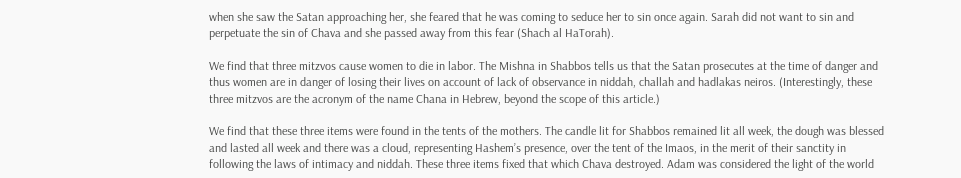when she saw the Satan approaching her, she feared that he was coming to seduce her to sin once again. Sarah did not want to sin and perpetuate the sin of Chava and she passed away from this fear (Shach al HaTorah).

We find that three mitzvos cause women to die in labor. The Mishna in Shabbos tells us that the Satan prosecutes at the time of danger and thus women are in danger of losing their lives on account of lack of observance in niddah, challah and hadlakas neiros. (Interestingly, these three mitzvos are the acronym of the name Chana in Hebrew, beyond the scope of this article.)

We find that these three items were found in the tents of the mothers. The candle lit for Shabbos remained lit all week, the dough was blessed and lasted all week and there was a cloud, representing Hashem’s presence, over the tent of the Imaos, in the merit of their sanctity in following the laws of intimacy and niddah. These three items fixed that which Chava destroyed. Adam was considered the light of the world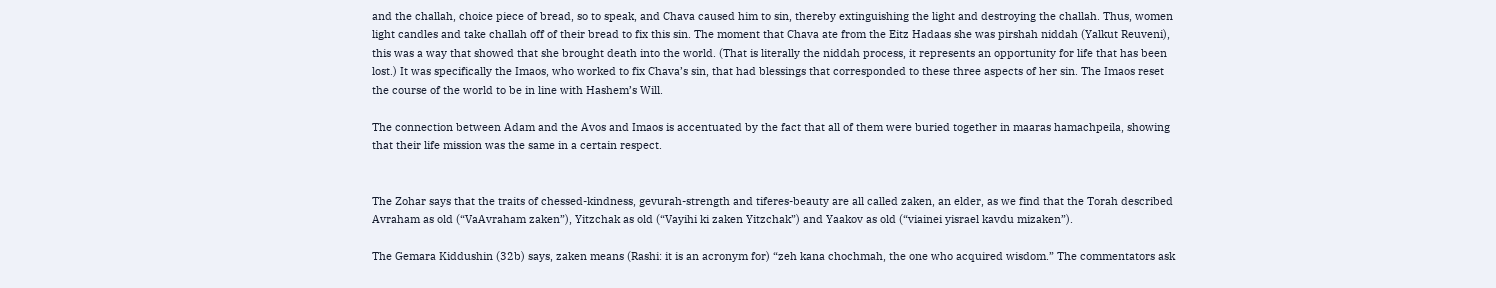and the challah, choice piece of bread, so to speak, and Chava caused him to sin, thereby extinguishing the light and destroying the challah. Thus, women light candles and take challah off of their bread to fix this sin. The moment that Chava ate from the Eitz Hadaas she was pirshah niddah (Yalkut Reuveni), this was a way that showed that she brought death into the world. (That is literally the niddah process, it represents an opportunity for life that has been lost.) It was specifically the Imaos, who worked to fix Chava’s sin, that had blessings that corresponded to these three aspects of her sin. The Imaos reset the course of the world to be in line with Hashem’s Will.

The connection between Adam and the Avos and Imaos is accentuated by the fact that all of them were buried together in maaras hamachpeila, showing that their life mission was the same in a certain respect.


The Zohar says that the traits of chessed-kindness, gevurah-strength and tiferes-beauty are all called zaken, an elder, as we find that the Torah described Avraham as old (“VaAvraham zaken”), Yitzchak as old (“Vayihi ki zaken Yitzchak”) and Yaakov as old (“viainei yisrael kavdu mizaken”).

The Gemara Kiddushin (32b) says, zaken means (Rashi: it is an acronym for) “zeh kana chochmah, the one who acquired wisdom.” The commentators ask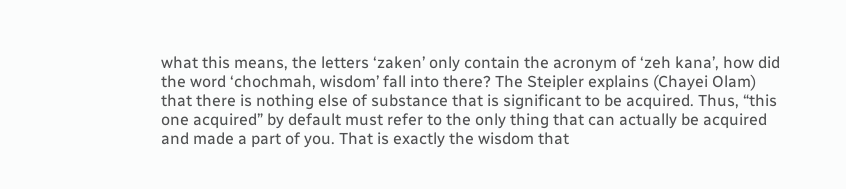what this means, the letters ‘zaken’ only contain the acronym of ‘zeh kana’, how did the word ‘chochmah, wisdom’ fall into there? The Steipler explains (Chayei Olam) that there is nothing else of substance that is significant to be acquired. Thus, “this one acquired” by default must refer to the only thing that can actually be acquired and made a part of you. That is exactly the wisdom that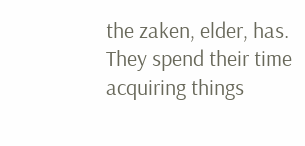the zaken, elder, has. They spend their time acquiring things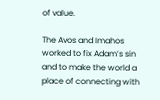of value.

The Avos and Imahos worked to fix Adam’s sin and to make the world a place of connecting with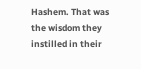Hashem. That was the wisdom they instilled in their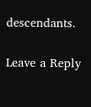descendants.

Leave a Reply